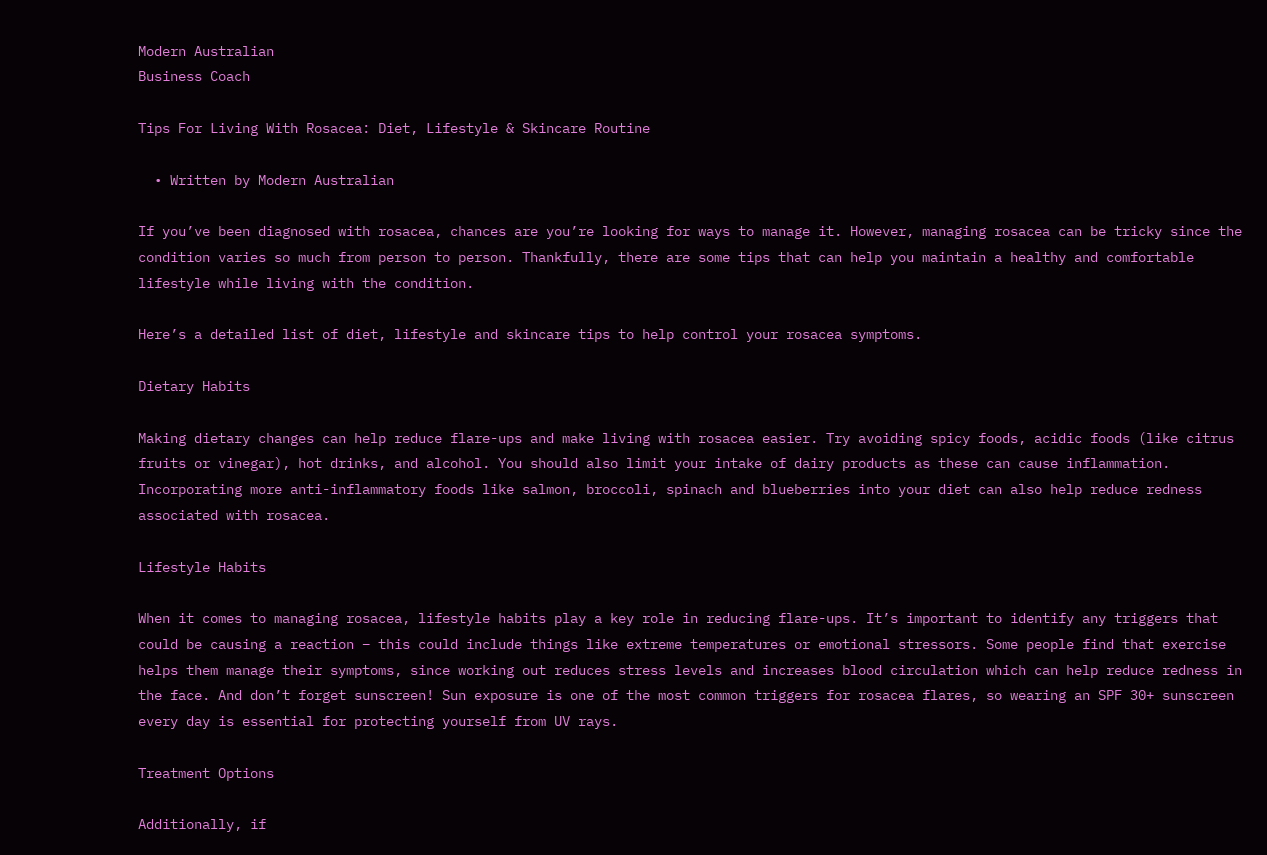Modern Australian
Business Coach

Tips For Living With Rosacea: Diet, Lifestyle & Skincare Routine

  • Written by Modern Australian

If you’ve been diagnosed with rosacea, chances are you’re looking for ways to manage it. However, managing rosacea can be tricky since the condition varies so much from person to person. Thankfully, there are some tips that can help you maintain a healthy and comfortable lifestyle while living with the condition.

Here’s a detailed list of diet, lifestyle and skincare tips to help control your rosacea symptoms.

Dietary Habits

Making dietary changes can help reduce flare-ups and make living with rosacea easier. Try avoiding spicy foods, acidic foods (like citrus fruits or vinegar), hot drinks, and alcohol. You should also limit your intake of dairy products as these can cause inflammation. Incorporating more anti-inflammatory foods like salmon, broccoli, spinach and blueberries into your diet can also help reduce redness associated with rosacea.

Lifestyle Habits

When it comes to managing rosacea, lifestyle habits play a key role in reducing flare-ups. It’s important to identify any triggers that could be causing a reaction – this could include things like extreme temperatures or emotional stressors. Some people find that exercise helps them manage their symptoms, since working out reduces stress levels and increases blood circulation which can help reduce redness in the face. And don’t forget sunscreen! Sun exposure is one of the most common triggers for rosacea flares, so wearing an SPF 30+ sunscreen every day is essential for protecting yourself from UV rays.

Treatment Options

Additionally, if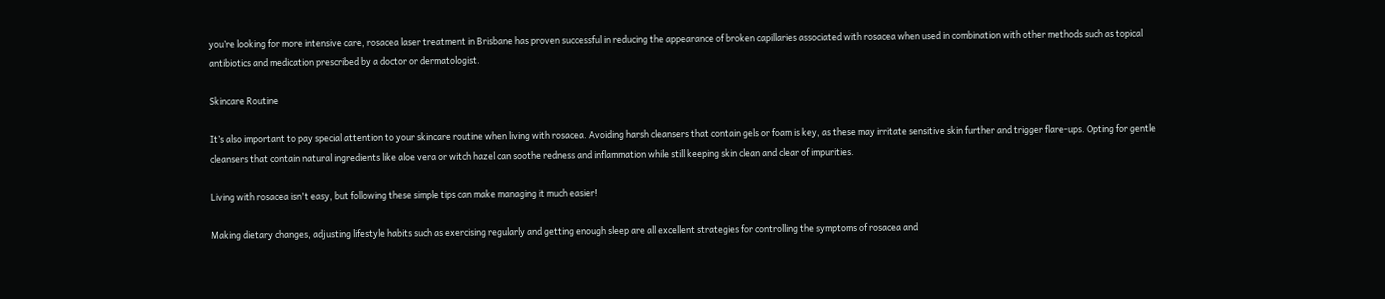you’re looking for more intensive care, rosacea laser treatment in Brisbane has proven successful in reducing the appearance of broken capillaries associated with rosacea when used in combination with other methods such as topical antibiotics and medication prescribed by a doctor or dermatologist.

Skincare Routine

It’s also important to pay special attention to your skincare routine when living with rosacea. Avoiding harsh cleansers that contain gels or foam is key, as these may irritate sensitive skin further and trigger flare-ups. Opting for gentle cleansers that contain natural ingredients like aloe vera or witch hazel can soothe redness and inflammation while still keeping skin clean and clear of impurities.

Living with rosacea isn't easy, but following these simple tips can make managing it much easier!

Making dietary changes, adjusting lifestyle habits such as exercising regularly and getting enough sleep are all excellent strategies for controlling the symptoms of rosacea and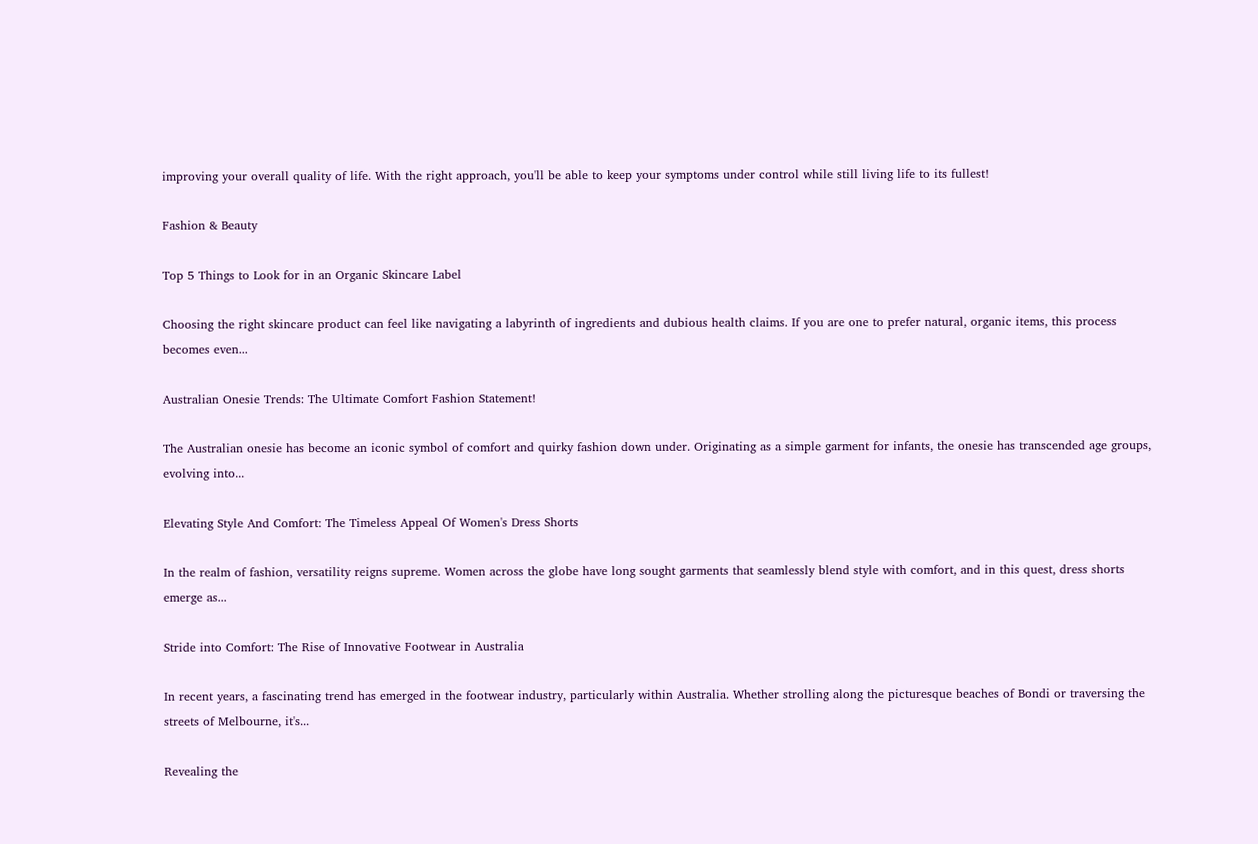improving your overall quality of life. With the right approach, you'll be able to keep your symptoms under control while still living life to its fullest!

Fashion & Beauty

Top 5 Things to Look for in an Organic Skincare Label

Choosing the right skincare product can feel like navigating a labyrinth of ingredients and dubious health claims. If you are one to prefer natural, organic items, this process becomes even...

Australian Onesie Trends: The Ultimate Comfort Fashion Statement!

The Australian onesie has become an iconic symbol of comfort and quirky fashion down under. Originating as a simple garment for infants, the onesie has transcended age groups, evolving into...

Elevating Style And Comfort: The Timeless Appeal Of Women's Dress Shorts

In the realm of fashion, versatility reigns supreme. Women across the globe have long sought garments that seamlessly blend style with comfort, and in this quest, dress shorts emerge as...

Stride into Comfort: The Rise of Innovative Footwear in Australia

In recent years, a fascinating trend has emerged in the footwear industry, particularly within Australia. Whether strolling along the picturesque beaches of Bondi or traversing the streets of Melbourne, it's...

Revealing the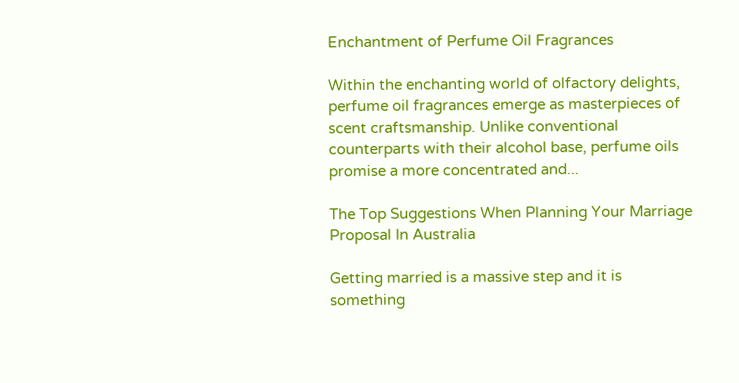Enchantment of Perfume Oil Fragrances

Within the enchanting world of olfactory delights, perfume oil fragrances emerge as masterpieces of scent craftsmanship. Unlike conventional counterparts with their alcohol base, perfume oils promise a more concentrated and...

The Top Suggestions When Planning Your Marriage Proposal In Australia

Getting married is a massive step and it is something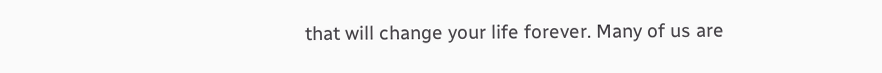that will change your life forever. Many of us are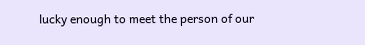lucky enough to meet the person of our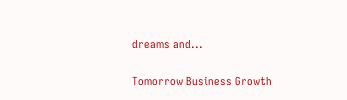dreams and...

Tomorrow Business Growth